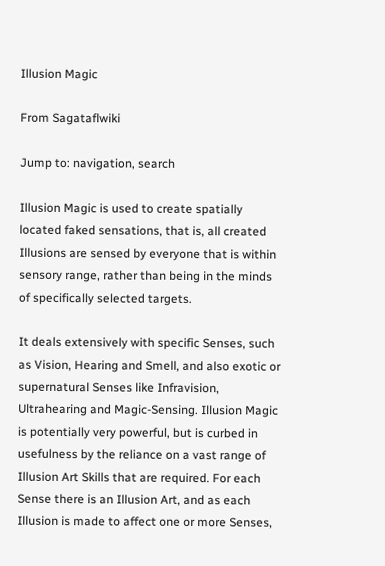Illusion Magic

From Sagataflwiki

Jump to: navigation, search

Illusion Magic is used to create spatially located faked sensations, that is, all created Illusions are sensed by everyone that is within sensory range, rather than being in the minds of specifically selected targets.

It deals extensively with specific Senses, such as Vision, Hearing and Smell, and also exotic or supernatural Senses like Infravision, Ultrahearing and Magic-Sensing. Illusion Magic is potentially very powerful, but is curbed in usefulness by the reliance on a vast range of Illusion Art Skills that are required. For each Sense there is an Illusion Art, and as each Illusion is made to affect one or more Senses,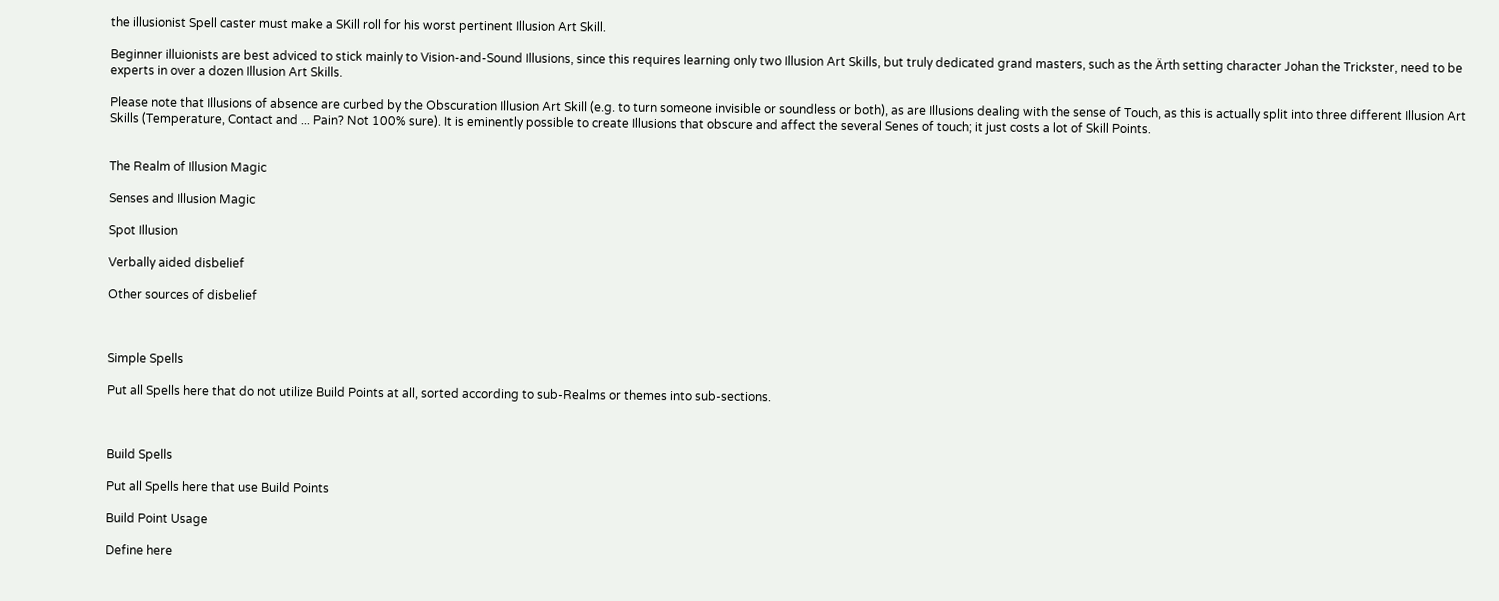the illusionist Spell caster must make a SKill roll for his worst pertinent Illusion Art Skill.

Beginner illuionists are best adviced to stick mainly to Vision-and-Sound Illusions, since this requires learning only two Illusion Art Skills, but truly dedicated grand masters, such as the Ärth setting character Johan the Trickster, need to be experts in over a dozen Illusion Art Skills.

Please note that Illusions of absence are curbed by the Obscuration Illusion Art Skill (e.g. to turn someone invisible or soundless or both), as are Illusions dealing with the sense of Touch, as this is actually split into three different Illusion Art Skills (Temperature, Contact and ... Pain? Not 100% sure). It is eminently possible to create Illusions that obscure and affect the several Senes of touch; it just costs a lot of Skill Points.


The Realm of Illusion Magic

Senses and Illusion Magic

Spot Illusion

Verbally aided disbelief

Other sources of disbelief



Simple Spells

Put all Spells here that do not utilize Build Points at all, sorted according to sub-Realms or themes into sub-sections.



Build Spells

Put all Spells here that use Build Points

Build Point Usage

Define here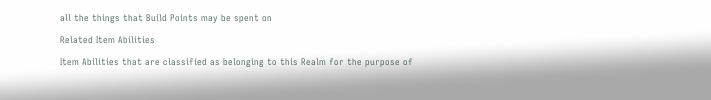all the things that Build Points may be spent on

Related Item Abilities

Item Abilities that are classified as belonging to this Realm for the purpose of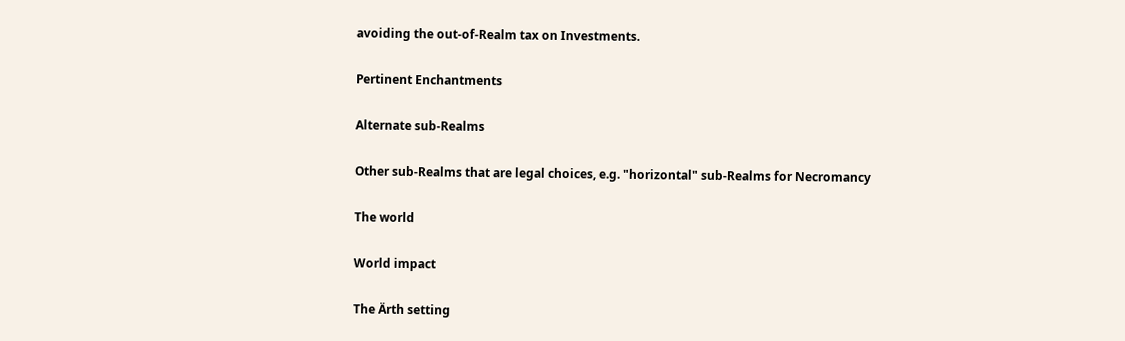avoiding the out-of-Realm tax on Investments.

Pertinent Enchantments

Alternate sub-Realms

Other sub-Realms that are legal choices, e.g. "horizontal" sub-Realms for Necromancy

The world

World impact

The Ärth setting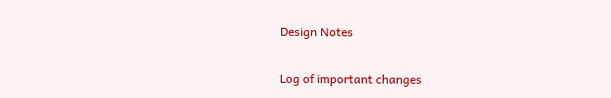Design Notes

Log of important changes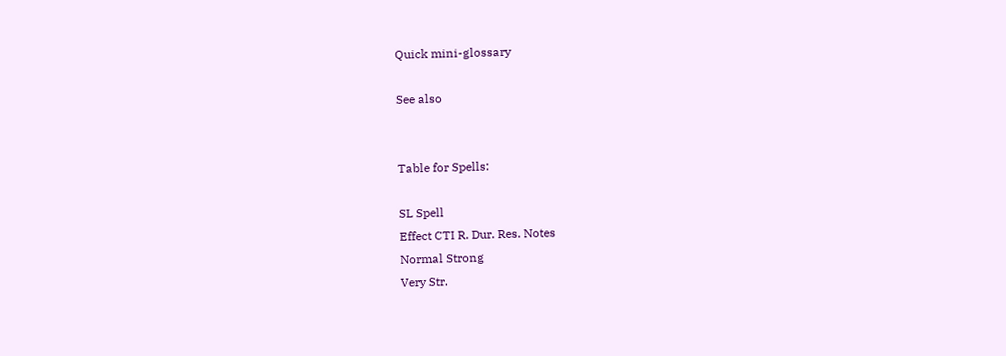Quick mini-glossary

See also


Table for Spells:

SL Spell
Effect CTI R. Dur. Res. Notes
Normal Strong
Very Str.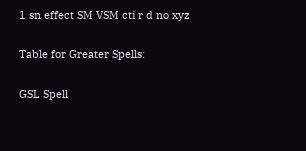1 sn effect SM VSM cti r d no xyz

Table for Greater Spells:

GSL Spell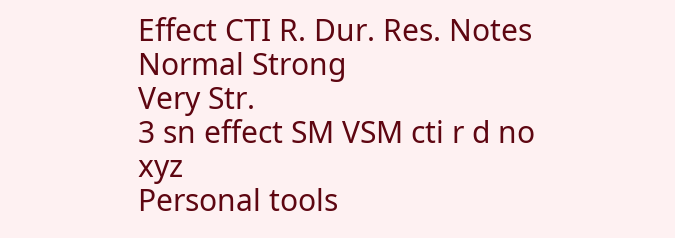Effect CTI R. Dur. Res. Notes
Normal Strong
Very Str.
3 sn effect SM VSM cti r d no xyz
Personal tools